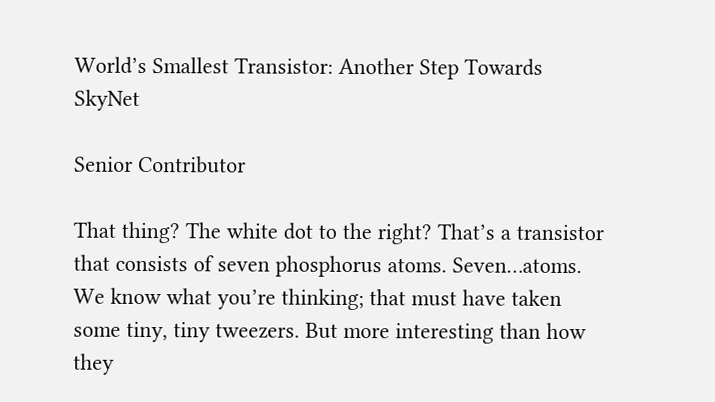World’s Smallest Transistor: Another Step Towards SkyNet

Senior Contributor

That thing? The white dot to the right? That’s a transistor that consists of seven phosphorus atoms. Seven…atoms. We know what you’re thinking; that must have taken some tiny, tiny tweezers. But more interesting than how they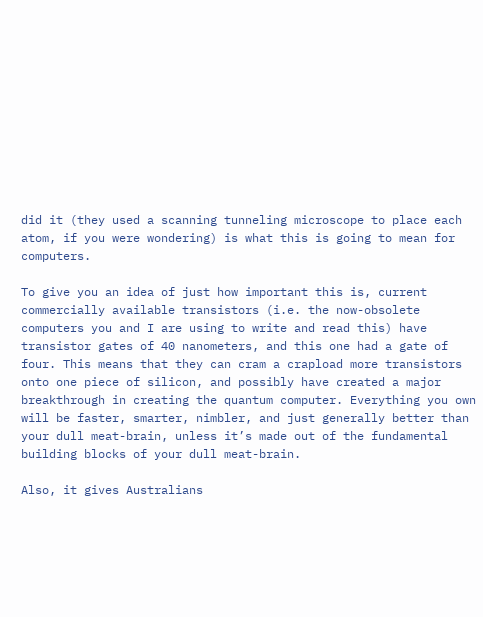did it (they used a scanning tunneling microscope to place each atom, if you were wondering) is what this is going to mean for computers.

To give you an idea of just how important this is, current commercially available transistors (i.e. the now-obsolete computers you and I are using to write and read this) have transistor gates of 40 nanometers, and this one had a gate of four. This means that they can cram a crapload more transistors onto one piece of silicon, and possibly have created a major breakthrough in creating the quantum computer. Everything you own will be faster, smarter, nimbler, and just generally better than your dull meat-brain, unless it’s made out of the fundamental building blocks of your dull meat-brain.

Also, it gives Australians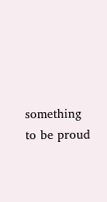something to be proud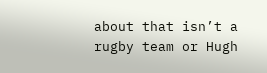about that isn’t a rugby team or Hugh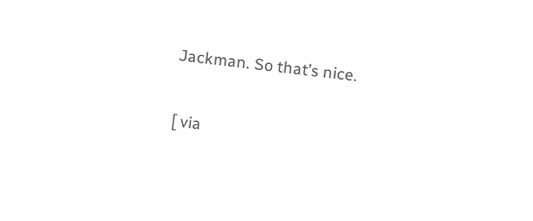Jackman. So that’s nice.

[ via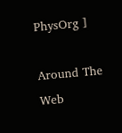PhysOrg ]

Around The Web